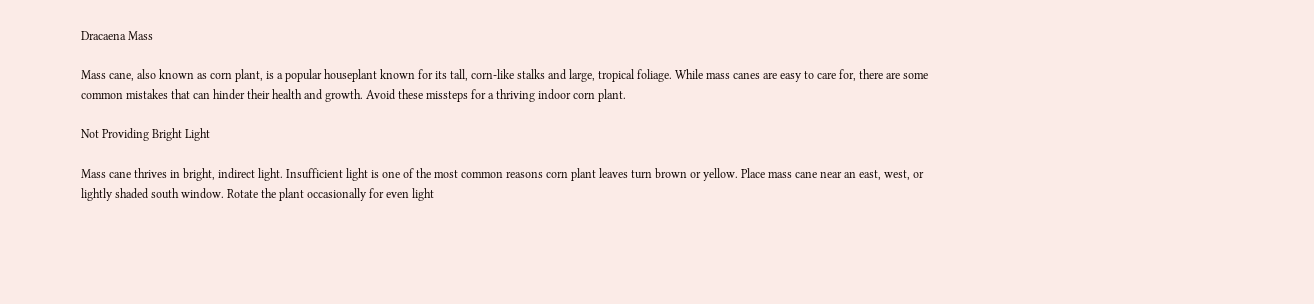Dracaena Mass

Mass cane, also known as corn plant, is a popular houseplant known for its tall, corn-like stalks and large, tropical foliage. While mass canes are easy to care for, there are some common mistakes that can hinder their health and growth. Avoid these missteps for a thriving indoor corn plant.

Not Providing Bright Light

Mass cane thrives in bright, indirect light. Insufficient light is one of the most common reasons corn plant leaves turn brown or yellow. Place mass cane near an east, west, or lightly shaded south window. Rotate the plant occasionally for even light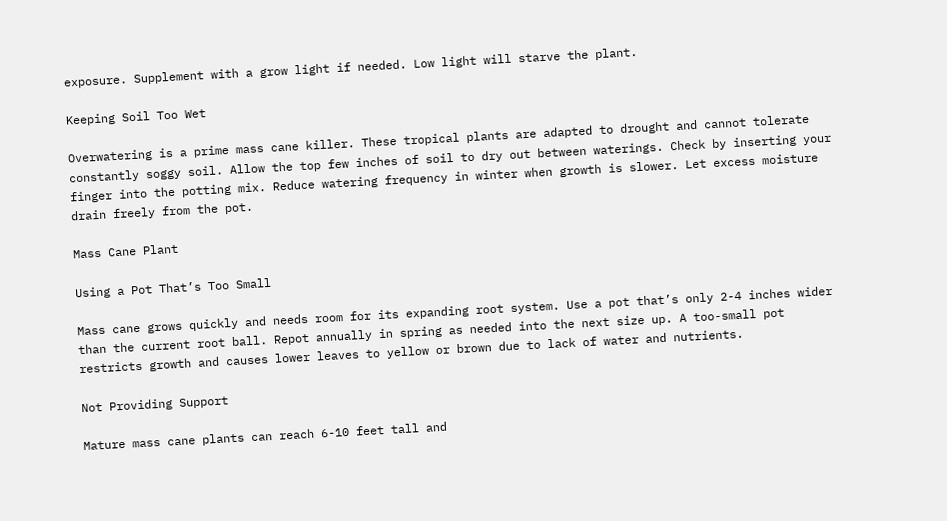exposure. Supplement with a grow light if needed. Low light will starve the plant.

Keeping Soil Too Wet

Overwatering is a prime mass cane killer. These tropical plants are adapted to drought and cannot tolerate constantly soggy soil. Allow the top few inches of soil to dry out between waterings. Check by inserting your finger into the potting mix. Reduce watering frequency in winter when growth is slower. Let excess moisture drain freely from the pot.

Mass Cane Plant

Using a Pot That’s Too Small

Mass cane grows quickly and needs room for its expanding root system. Use a pot that’s only 2-4 inches wider than the current root ball. Repot annually in spring as needed into the next size up. A too-small pot restricts growth and causes lower leaves to yellow or brown due to lack of water and nutrients.

Not Providing Support

Mature mass cane plants can reach 6-10 feet tall and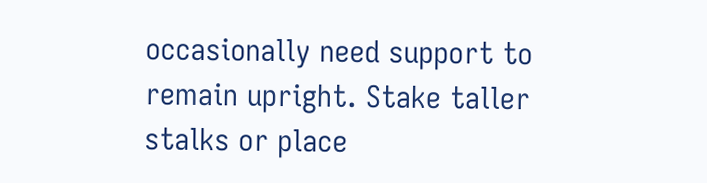occasionally need support to remain upright. Stake taller stalks or place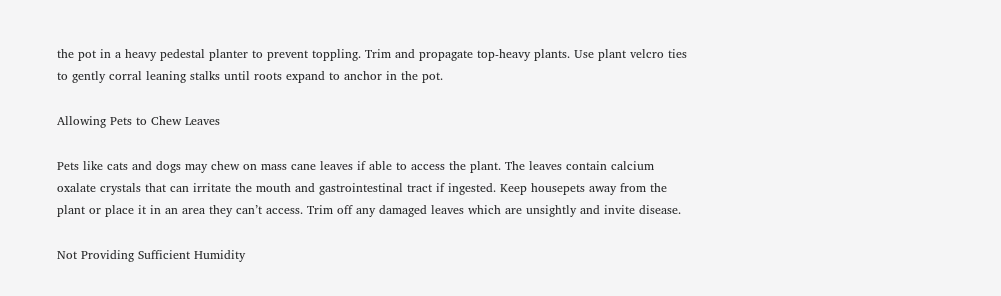the pot in a heavy pedestal planter to prevent toppling. Trim and propagate top-heavy plants. Use plant velcro ties to gently corral leaning stalks until roots expand to anchor in the pot.

Allowing Pets to Chew Leaves

Pets like cats and dogs may chew on mass cane leaves if able to access the plant. The leaves contain calcium oxalate crystals that can irritate the mouth and gastrointestinal tract if ingested. Keep housepets away from the plant or place it in an area they can’t access. Trim off any damaged leaves which are unsightly and invite disease.

Not Providing Sufficient Humidity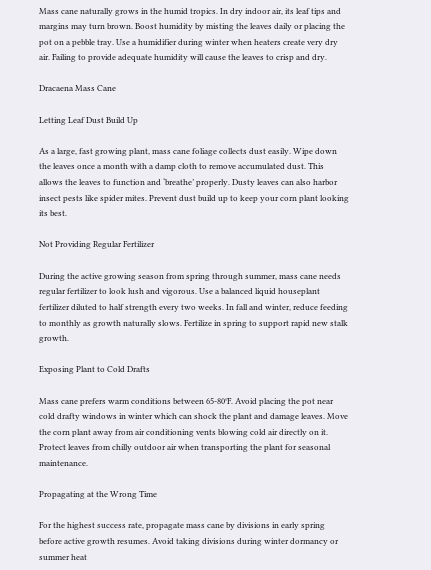Mass cane naturally grows in the humid tropics. In dry indoor air, its leaf tips and margins may turn brown. Boost humidity by misting the leaves daily or placing the pot on a pebble tray. Use a humidifier during winter when heaters create very dry air. Failing to provide adequate humidity will cause the leaves to crisp and dry.

Dracaena Mass Cane

Letting Leaf Dust Build Up

As a large, fast growing plant, mass cane foliage collects dust easily. Wipe down the leaves once a month with a damp cloth to remove accumulated dust. This allows the leaves to function and ‘breathe’ properly. Dusty leaves can also harbor insect pests like spider mites. Prevent dust build up to keep your corn plant looking its best.

Not Providing Regular Fertilizer

During the active growing season from spring through summer, mass cane needs regular fertilizer to look lush and vigorous. Use a balanced liquid houseplant fertilizer diluted to half strength every two weeks. In fall and winter, reduce feeding to monthly as growth naturally slows. Fertilize in spring to support rapid new stalk growth.

Exposing Plant to Cold Drafts

Mass cane prefers warm conditions between 65-80°F. Avoid placing the pot near cold drafty windows in winter which can shock the plant and damage leaves. Move the corn plant away from air conditioning vents blowing cold air directly on it. Protect leaves from chilly outdoor air when transporting the plant for seasonal maintenance.

Propagating at the Wrong Time

For the highest success rate, propagate mass cane by divisions in early spring before active growth resumes. Avoid taking divisions during winter dormancy or summer heat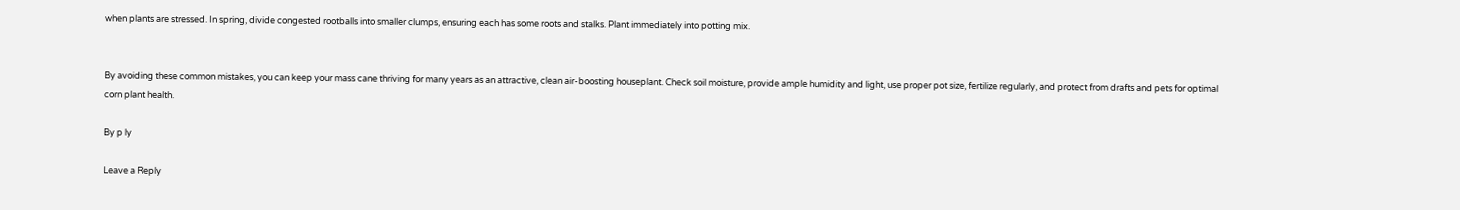when plants are stressed. In spring, divide congested rootballs into smaller clumps, ensuring each has some roots and stalks. Plant immediately into potting mix.


By avoiding these common mistakes, you can keep your mass cane thriving for many years as an attractive, clean air-boosting houseplant. Check soil moisture, provide ample humidity and light, use proper pot size, fertilize regularly, and protect from drafts and pets for optimal corn plant health.

By p ly

Leave a Reply